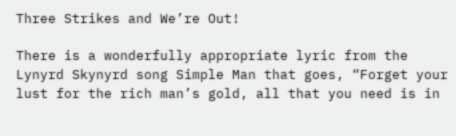Three Strikes and We’re Out!

There is a wonderfully appropriate lyric from the Lynyrd Skynyrd song Simple Man that goes, “Forget your lust for the rich man’s gold, all that you need is in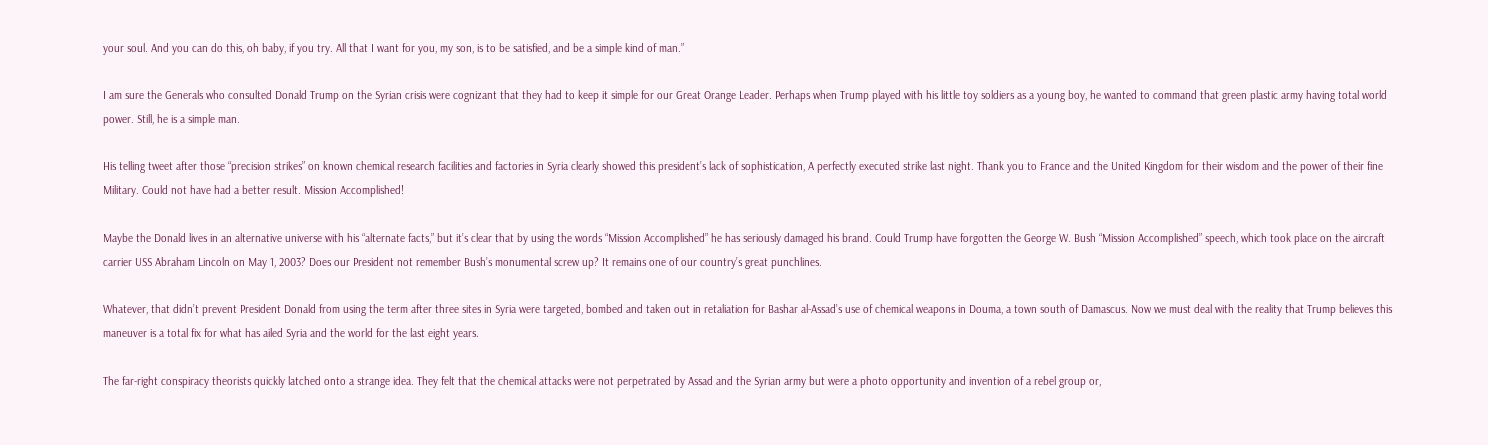your soul. And you can do this, oh baby, if you try. All that I want for you, my son, is to be satisfied, and be a simple kind of man.”

I am sure the Generals who consulted Donald Trump on the Syrian crisis were cognizant that they had to keep it simple for our Great Orange Leader. Perhaps when Trump played with his little toy soldiers as a young boy, he wanted to command that green plastic army having total world power. Still, he is a simple man.

His telling tweet after those “precision strikes” on known chemical research facilities and factories in Syria clearly showed this president’s lack of sophistication, A perfectly executed strike last night. Thank you to France and the United Kingdom for their wisdom and the power of their fine Military. Could not have had a better result. Mission Accomplished!

Maybe the Donald lives in an alternative universe with his “alternate facts,” but it’s clear that by using the words “Mission Accomplished” he has seriously damaged his brand. Could Trump have forgotten the George W. Bush “Mission Accomplished” speech, which took place on the aircraft carrier USS Abraham Lincoln on May 1, 2003? Does our President not remember Bush’s monumental screw up? It remains one of our country’s great punchlines.

Whatever, that didn’t prevent President Donald from using the term after three sites in Syria were targeted, bombed and taken out in retaliation for Bashar al-Assad’s use of chemical weapons in Douma, a town south of Damascus. Now we must deal with the reality that Trump believes this maneuver is a total fix for what has ailed Syria and the world for the last eight years.

The far-right conspiracy theorists quickly latched onto a strange idea. They felt that the chemical attacks were not perpetrated by Assad and the Syrian army but were a photo opportunity and invention of a rebel group or,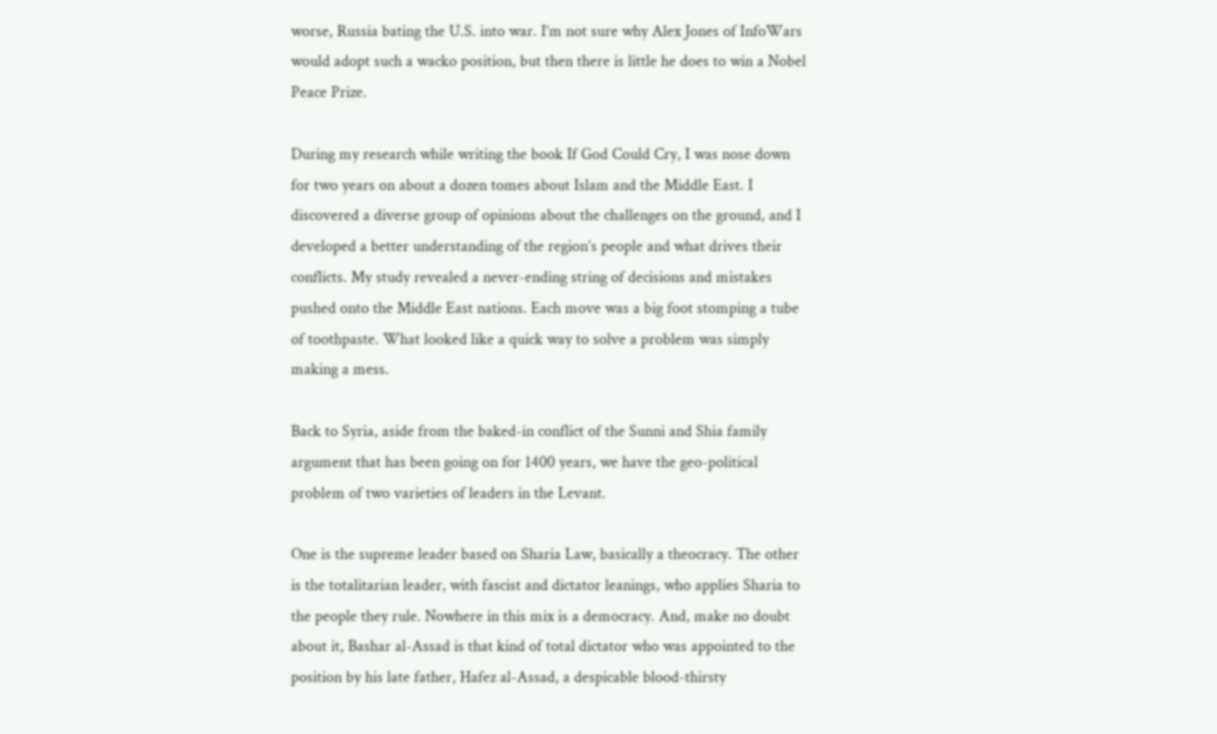worse, Russia bating the U.S. into war. I’m not sure why Alex Jones of InfoWars would adopt such a wacko position, but then there is little he does to win a Nobel Peace Prize.

During my research while writing the book If God Could Cry, I was nose down for two years on about a dozen tomes about Islam and the Middle East. I discovered a diverse group of opinions about the challenges on the ground, and I developed a better understanding of the region’s people and what drives their conflicts. My study revealed a never-ending string of decisions and mistakes pushed onto the Middle East nations. Each move was a big foot stomping a tube of toothpaste. What looked like a quick way to solve a problem was simply making a mess.

Back to Syria, aside from the baked-in conflict of the Sunni and Shia family argument that has been going on for 1400 years, we have the geo-political problem of two varieties of leaders in the Levant.

One is the supreme leader based on Sharia Law, basically a theocracy. The other is the totalitarian leader, with fascist and dictator leanings, who applies Sharia to the people they rule. Nowhere in this mix is a democracy. And, make no doubt about it, Bashar al-Assad is that kind of total dictator who was appointed to the position by his late father, Hafez al-Assad, a despicable blood-thirsty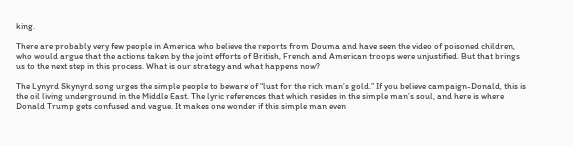king.

There are probably very few people in America who believe the reports from Douma and have seen the video of poisoned children, who would argue that the actions taken by the joint efforts of British, French and American troops were unjustified. But that brings us to the next step in this process. What is our strategy and what happens now?

The Lynyrd Skynyrd song urges the simple people to beware of “lust for the rich man’s gold.” If you believe campaign-Donald, this is the oil living underground in the Middle East. The lyric references that which resides in the simple man’s soul, and here is where Donald Trump gets confused and vague. It makes one wonder if this simple man even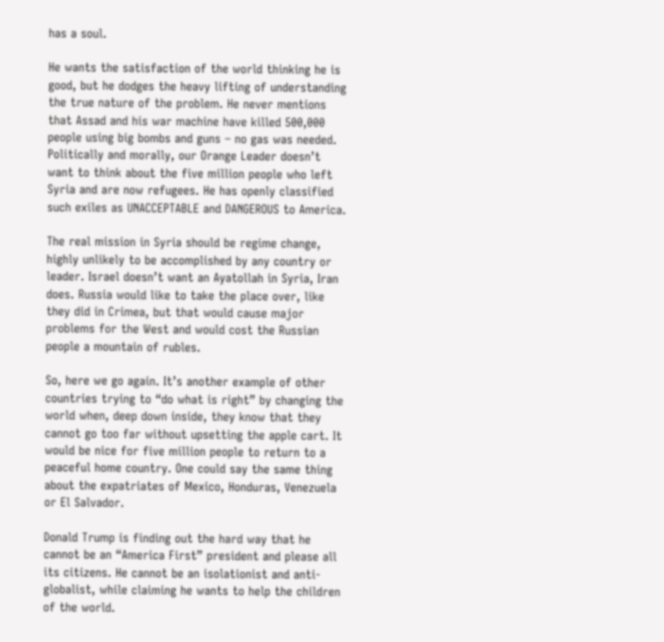has a soul.

He wants the satisfaction of the world thinking he is good, but he dodges the heavy lifting of understanding the true nature of the problem. He never mentions that Assad and his war machine have killed 500,000 people using big bombs and guns – no gas was needed. Politically and morally, our Orange Leader doesn’t want to think about the five million people who left Syria and are now refugees. He has openly classified such exiles as UNACCEPTABLE and DANGEROUS to America.

The real mission in Syria should be regime change, highly unlikely to be accomplished by any country or leader. Israel doesn’t want an Ayatollah in Syria, Iran does. Russia would like to take the place over, like they did in Crimea, but that would cause major problems for the West and would cost the Russian people a mountain of rubles.

So, here we go again. It’s another example of other countries trying to “do what is right” by changing the world when, deep down inside, they know that they cannot go too far without upsetting the apple cart. It would be nice for five million people to return to a peaceful home country. One could say the same thing about the expatriates of Mexico, Honduras, Venezuela or El Salvador.

Donald Trump is finding out the hard way that he cannot be an “America First” president and please all its citizens. He cannot be an isolationist and anti-globalist, while claiming he wants to help the children of the world.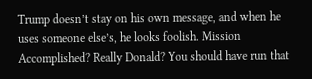Trump doesn’t stay on his own message, and when he uses someone else’s, he looks foolish. Mission Accomplished? Really Donald? You should have run that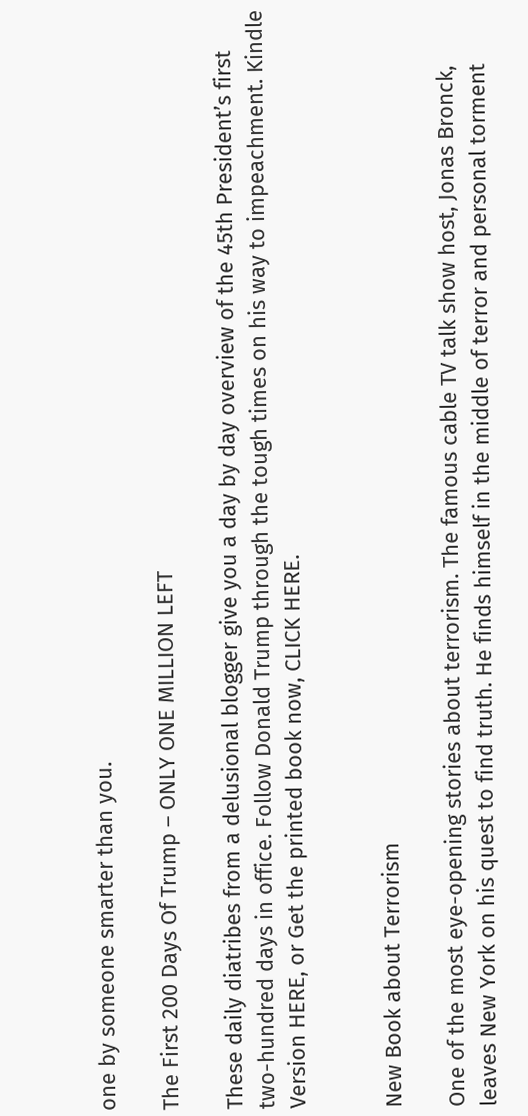one by someone smarter than you.

The First 200 Days Of Trump – ONLY ONE MILLION LEFT

These daily diatribes from a delusional blogger give you a day by day overview of the 45th President’s first two-hundred days in office. Follow Donald Trump through the tough times on his way to impeachment. Kindle Version HERE, or Get the printed book now, CLICK HERE.


New Book about Terrorism

One of the most eye-opening stories about terrorism. The famous cable TV talk show host, Jonas Bronck, leaves New York on his quest to find truth. He finds himself in the middle of terror and personal torment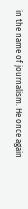in the name of journalism. He once again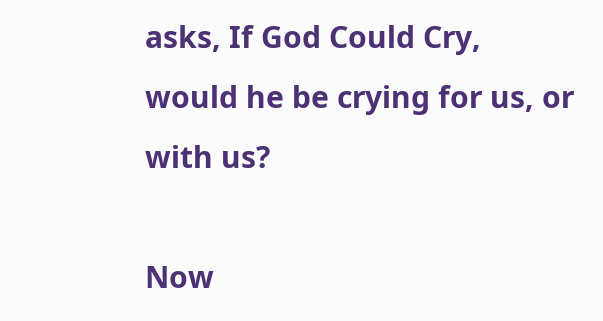asks, If God Could Cry, would he be crying for us, or with us?

Now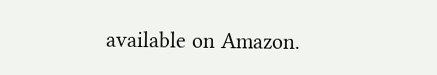available on Amazon.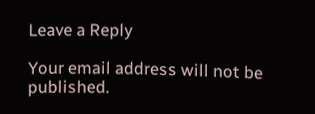Leave a Reply

Your email address will not be published.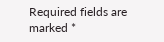Required fields are marked *